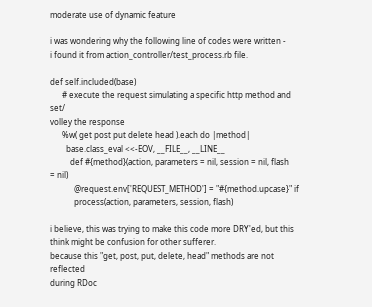moderate use of dynamic feature

i was wondering why the following line of codes were written -
i found it from action_controller/test_process.rb file.

def self.included(base)
      # execute the request simulating a specific http method and set/
volley the response
      %w( get post put delete head ).each do |method|
        base.class_eval <<-EOV, __FILE__, __LINE__
          def #{method}(action, parameters = nil, session = nil, flash
= nil)
            @request.env['REQUEST_METHOD'] = "#{method.upcase}" if
            process(action, parameters, session, flash)

i believe, this was trying to make this code more DRY'ed, but this
think might be confusion for other sufferer.
because this "get, post, put, delete, head" methods are not reflected
during RDoc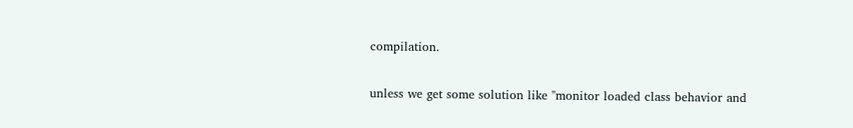compilation.

unless we get some solution like "monitor loaded class behavior and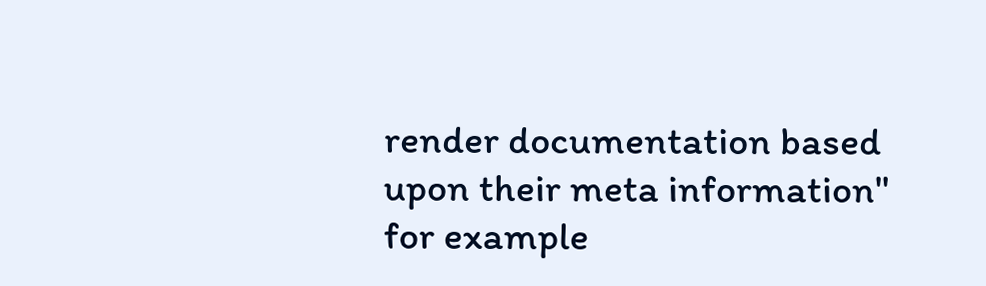render documentation based upon their meta information" for example